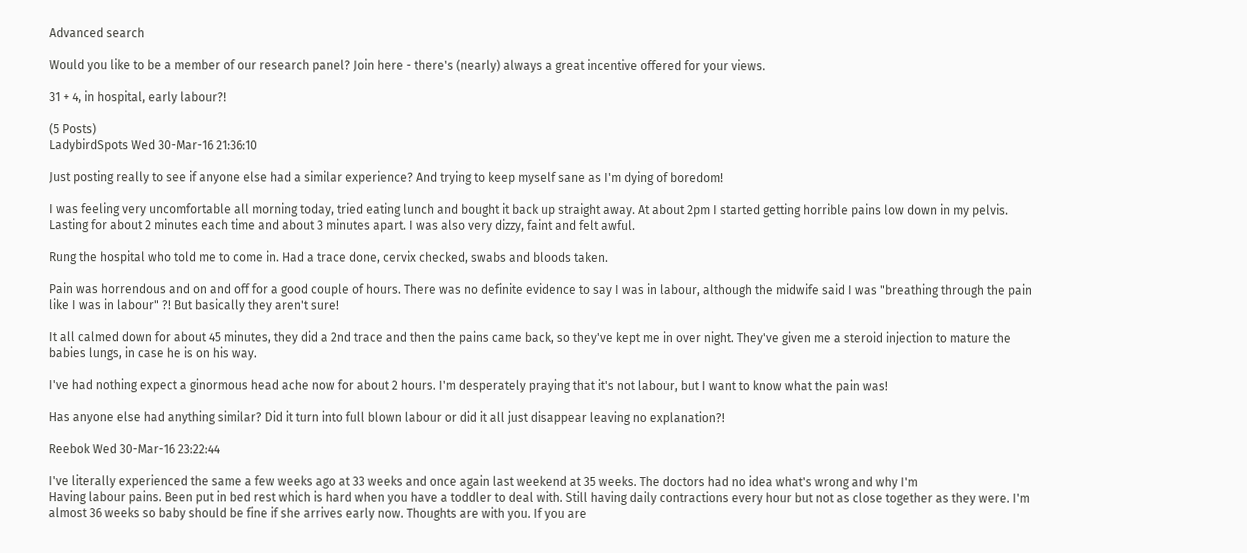Advanced search

Would you like to be a member of our research panel? Join here - there's (nearly) always a great incentive offered for your views.

31 + 4, in hospital, early labour?!

(5 Posts)
LadybirdSpots Wed 30-Mar-16 21:36:10

Just posting really to see if anyone else had a similar experience? And trying to keep myself sane as I'm dying of boredom!

I was feeling very uncomfortable all morning today, tried eating lunch and bought it back up straight away. At about 2pm I started getting horrible pains low down in my pelvis. Lasting for about 2 minutes each time and about 3 minutes apart. I was also very dizzy, faint and felt awful.

Rung the hospital who told me to come in. Had a trace done, cervix checked, swabs and bloods taken.

Pain was horrendous and on and off for a good couple of hours. There was no definite evidence to say I was in labour, although the midwife said I was "breathing through the pain like I was in labour" ?! But basically they aren't sure!

It all calmed down for about 45 minutes, they did a 2nd trace and then the pains came back, so they've kept me in over night. They've given me a steroid injection to mature the babies lungs, in case he is on his way.

I've had nothing expect a ginormous head ache now for about 2 hours. I'm desperately praying that it's not labour, but I want to know what the pain was!

Has anyone else had anything similar? Did it turn into full blown labour or did it all just disappear leaving no explanation?!

Reebok Wed 30-Mar-16 23:22:44

I've literally experienced the same a few weeks ago at 33 weeks and once again last weekend at 35 weeks. The doctors had no idea what's wrong and why I'm
Having labour pains. Been put in bed rest which is hard when you have a toddler to deal with. Still having daily contractions every hour but not as close together as they were. I'm almost 36 weeks so baby should be fine if she arrives early now. Thoughts are with you. If you are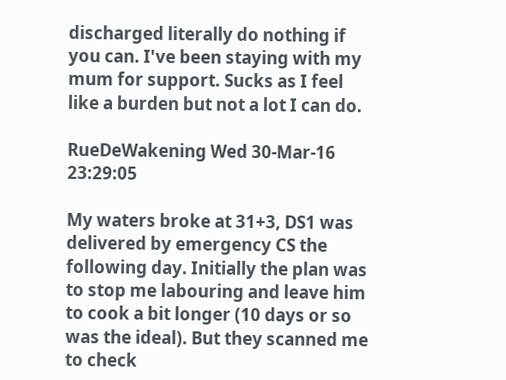discharged literally do nothing if you can. I've been staying with my mum for support. Sucks as I feel like a burden but not a lot I can do.

RueDeWakening Wed 30-Mar-16 23:29:05

My waters broke at 31+3, DS1 was delivered by emergency CS the following day. Initially the plan was to stop me labouring and leave him to cook a bit longer (10 days or so was the ideal). But they scanned me to check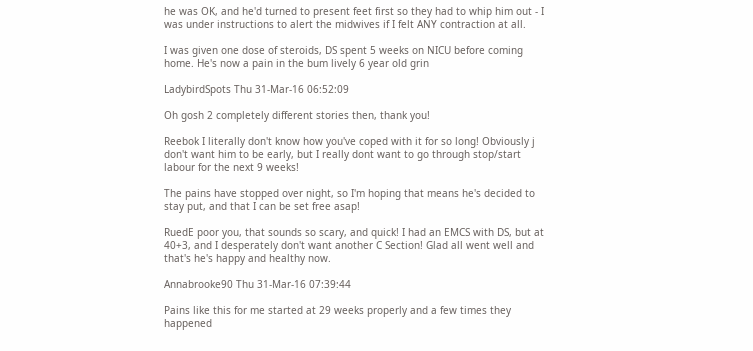he was OK, and he'd turned to present feet first so they had to whip him out - I was under instructions to alert the midwives if I felt ANY contraction at all.

I was given one dose of steroids, DS spent 5 weeks on NICU before coming home. He's now a pain in the bum lively 6 year old grin

LadybirdSpots Thu 31-Mar-16 06:52:09

Oh gosh 2 completely different stories then, thank you!

Reebok I literally don't know how you've coped with it for so long! Obviously j don't want him to be early, but I really dont want to go through stop/start labour for the next 9 weeks!

The pains have stopped over night, so I'm hoping that means he's decided to stay put, and that I can be set free asap!

RuedE poor you, that sounds so scary, and quick! I had an EMCS with DS, but at 40+3, and I desperately don't want another C Section! Glad all went well and that's he's happy and healthy now.

Annabrooke90 Thu 31-Mar-16 07:39:44

Pains like this for me started at 29 weeks properly and a few times they happened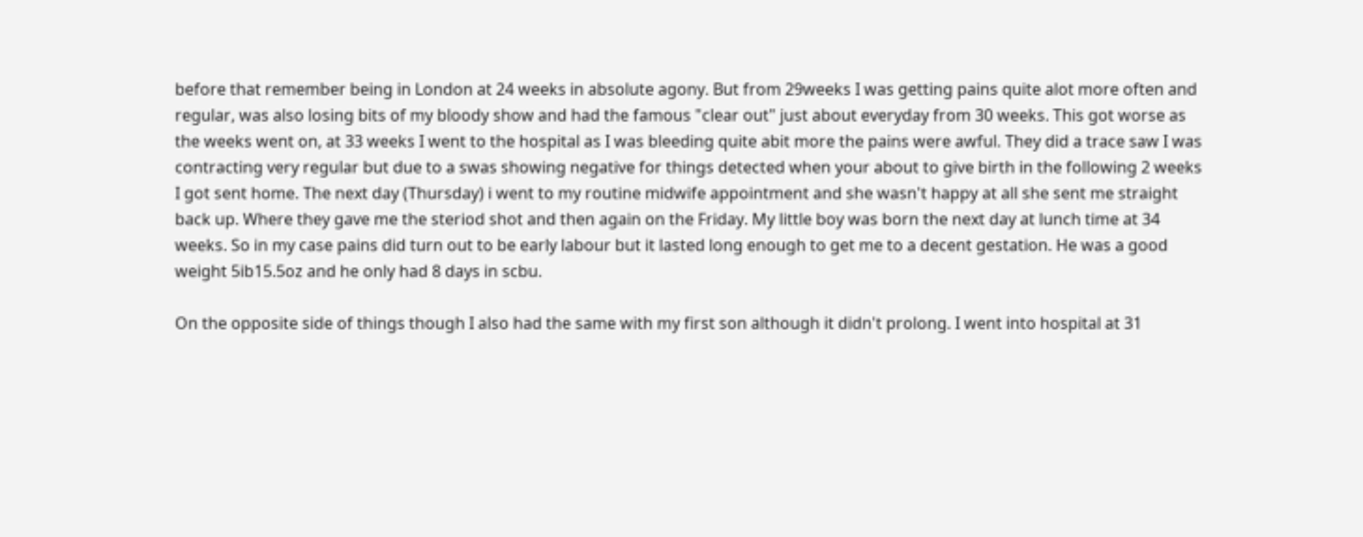before that remember being in London at 24 weeks in absolute agony. But from 29weeks I was getting pains quite alot more often and regular, was also losing bits of my bloody show and had the famous "clear out" just about everyday from 30 weeks. This got worse as the weeks went on, at 33 weeks I went to the hospital as I was bleeding quite abit more the pains were awful. They did a trace saw I was contracting very regular but due to a swas showing negative for things detected when your about to give birth in the following 2 weeks I got sent home. The next day (Thursday) i went to my routine midwife appointment and she wasn't happy at all she sent me straight back up. Where they gave me the steriod shot and then again on the Friday. My little boy was born the next day at lunch time at 34 weeks. So in my case pains did turn out to be early labour but it lasted long enough to get me to a decent gestation. He was a good weight 5ib15.5oz and he only had 8 days in scbu.

On the opposite side of things though I also had the same with my first son although it didn't prolong. I went into hospital at 31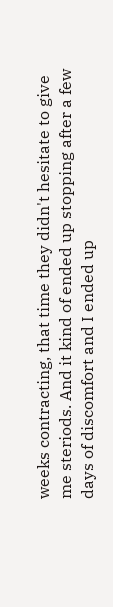weeks contracting, that time they didn't hesitate to give me steriods. And it kind of ended up stopping after a few days of discomfort and I ended up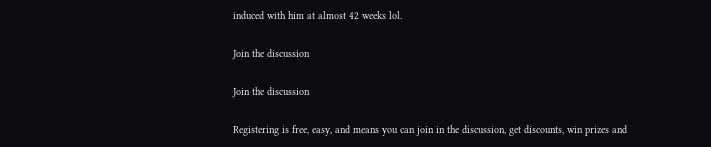induced with him at almost 42 weeks lol.

Join the discussion

Join the discussion

Registering is free, easy, and means you can join in the discussion, get discounts, win prizes and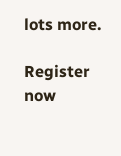lots more.

Register now